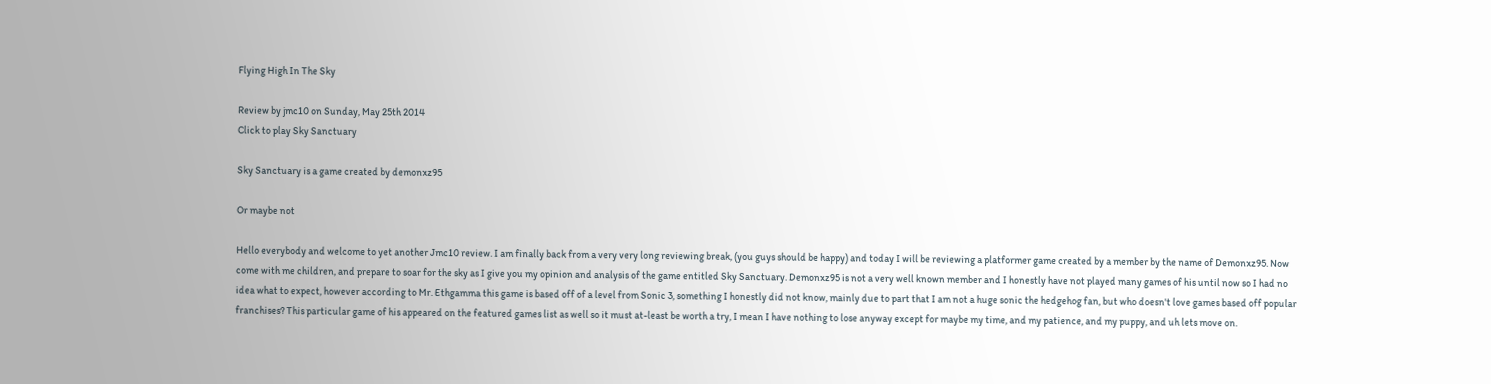Flying High In The Sky

Review by jmc10 on Sunday, May 25th 2014
Click to play Sky Sanctuary

Sky Sanctuary is a game created by demonxz95

Or maybe not

Hello everybody and welcome to yet another Jmc10 review. I am finally back from a very very long reviewing break, (you guys should be happy) and today I will be reviewing a platformer game created by a member by the name of Demonxz95. Now come with me children, and prepare to soar for the sky as I give you my opinion and analysis of the game entitled Sky Sanctuary. Demonxz95 is not a very well known member and I honestly have not played many games of his until now so I had no idea what to expect, however according to Mr. Ethgamma this game is based off of a level from Sonic 3, something I honestly did not know, mainly due to part that I am not a huge sonic the hedgehog fan, but who doesn't love games based off popular franchises? This particular game of his appeared on the featured games list as well so it must at-least be worth a try, I mean I have nothing to lose anyway except for maybe my time, and my patience, and my puppy, and uh lets move on.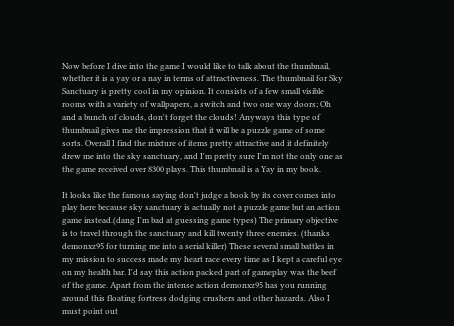Now before I dive into the game I would like to talk about the thumbnail, whether it is a yay or a nay in terms of attractiveness. The thumbnail for Sky Sanctuary is pretty cool in my opinion. It consists of a few small visible rooms with a variety of wallpapers, a switch and two one way doors; Oh and a bunch of clouds, don't forget the clouds! Anyways this type of thumbnail gives me the impression that it will be a puzzle game of some sorts. Overall I find the mixture of items pretty attractive and it definitely drew me into the sky sanctuary, and I'm pretty sure I'm not the only one as the game received over 8300 plays. This thumbnail is a Yay in my book.

It looks like the famous saying don't judge a book by its cover comes into play here because sky sanctuary is actually not a puzzle game but an action game instead.(dang I'm bad at guessing game types) The primary objective is to travel through the sanctuary and kill twenty three enemies. (thanks demonxz95 for turning me into a serial killer) These several small battles in my mission to success made my heart race every time as I kept a careful eye on my health bar. I'd say this action packed part of gameplay was the beef of the game. Apart from the intense action demonxz95 has you running around this floating fortress dodging crushers and other hazards. Also I must point out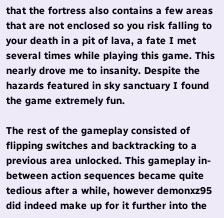that the fortress also contains a few areas that are not enclosed so you risk falling to your death in a pit of lava, a fate I met several times while playing this game. This nearly drove me to insanity. Despite the hazards featured in sky sanctuary I found the game extremely fun.

The rest of the gameplay consisted of flipping switches and backtracking to a previous area unlocked. This gameplay in-between action sequences became quite tedious after a while, however demonxz95 did indeed make up for it further into the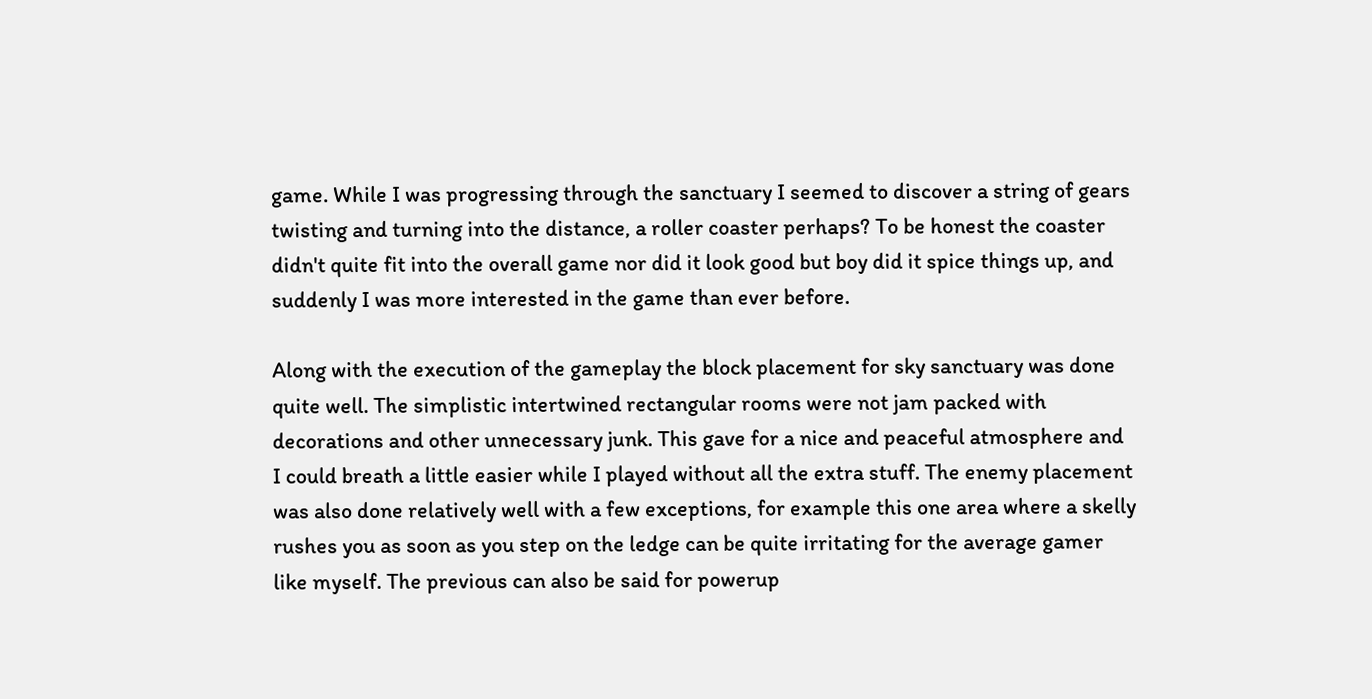game. While I was progressing through the sanctuary I seemed to discover a string of gears twisting and turning into the distance, a roller coaster perhaps? To be honest the coaster didn't quite fit into the overall game nor did it look good but boy did it spice things up, and suddenly I was more interested in the game than ever before.

Along with the execution of the gameplay the block placement for sky sanctuary was done quite well. The simplistic intertwined rectangular rooms were not jam packed with decorations and other unnecessary junk. This gave for a nice and peaceful atmosphere and I could breath a little easier while I played without all the extra stuff. The enemy placement was also done relatively well with a few exceptions, for example this one area where a skelly rushes you as soon as you step on the ledge can be quite irritating for the average gamer like myself. The previous can also be said for powerup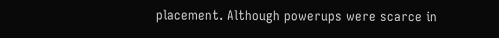placement. Although powerups were scarce in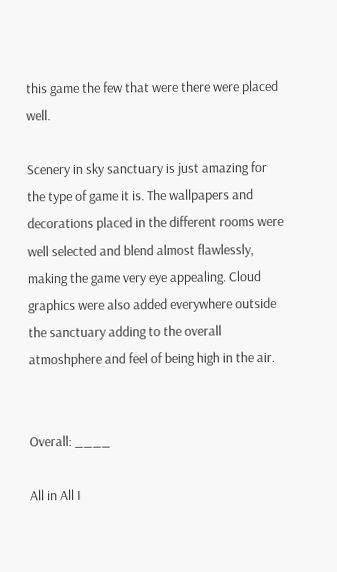this game the few that were there were placed well.

Scenery in sky sanctuary is just amazing for the type of game it is. The wallpapers and decorations placed in the different rooms were well selected and blend almost flawlessly, making the game very eye appealing. Cloud graphics were also added everywhere outside the sanctuary adding to the overall atmoshphere and feel of being high in the air.


Overall: ____

All in All I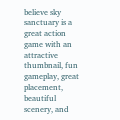believe sky sanctuary is a great action game with an attractive thumbnail, fun gameplay, great placement, beautiful scenery, and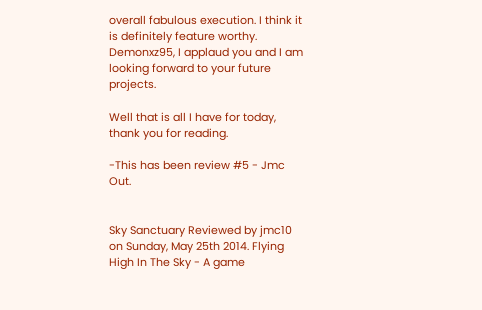overall fabulous execution. I think it is definitely feature worthy. Demonxz95, I applaud you and I am looking forward to your future projects.

Well that is all I have for today, thank you for reading.

-This has been review #5 - Jmc Out.


Sky Sanctuary Reviewed by jmc10 on Sunday, May 25th 2014. Flying High In The Sky - A game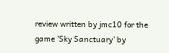review written by jmc10 for the game 'Sky Sanctuary' by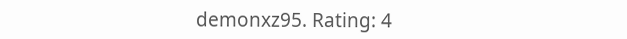demonxz95. Rating: 4